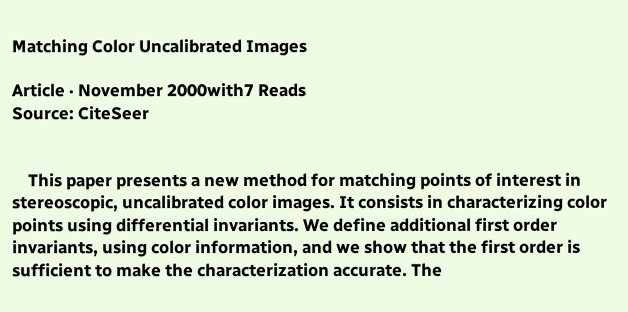Matching Color Uncalibrated Images

Article · November 2000with7 Reads
Source: CiteSeer


    This paper presents a new method for matching points of interest in stereoscopic, uncalibrated color images. It consists in characterizing color points using differential invariants. We define additional first order invariants, using color information, and we show that the first order is sufficient to make the characterization accurate. The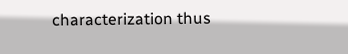characterization thus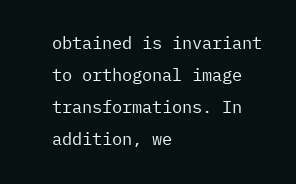obtained is invariant to orthogonal image transformations. In addition, we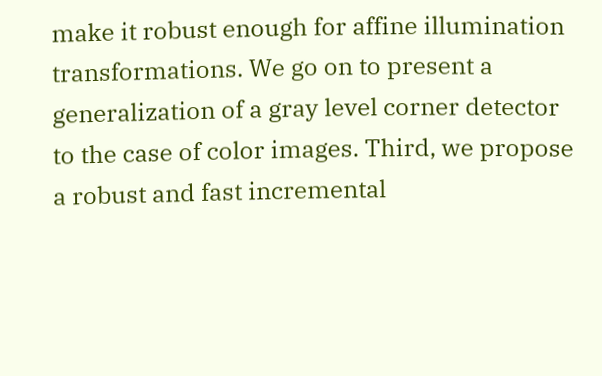make it robust enough for affine illumination transformations. We go on to present a generalization of a gray level corner detector to the case of color images. Third, we propose a robust and fast incremental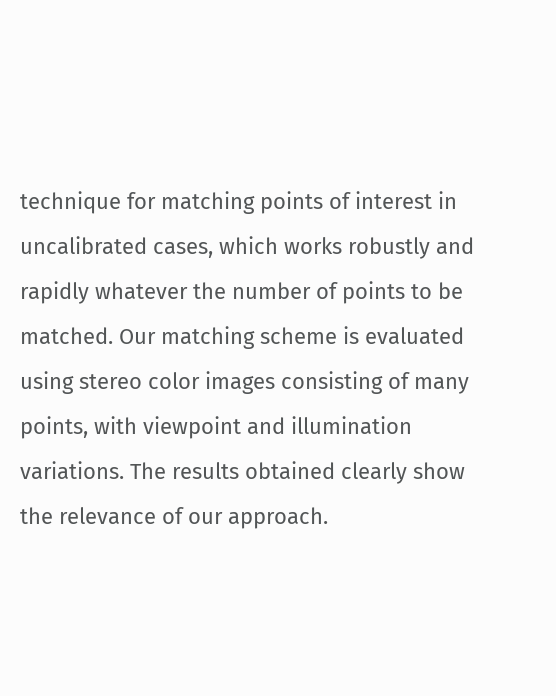technique for matching points of interest in uncalibrated cases, which works robustly and rapidly whatever the number of points to be matched. Our matching scheme is evaluated using stereo color images consisting of many points, with viewpoint and illumination variations. The results obtained clearly show the relevance of our approach.